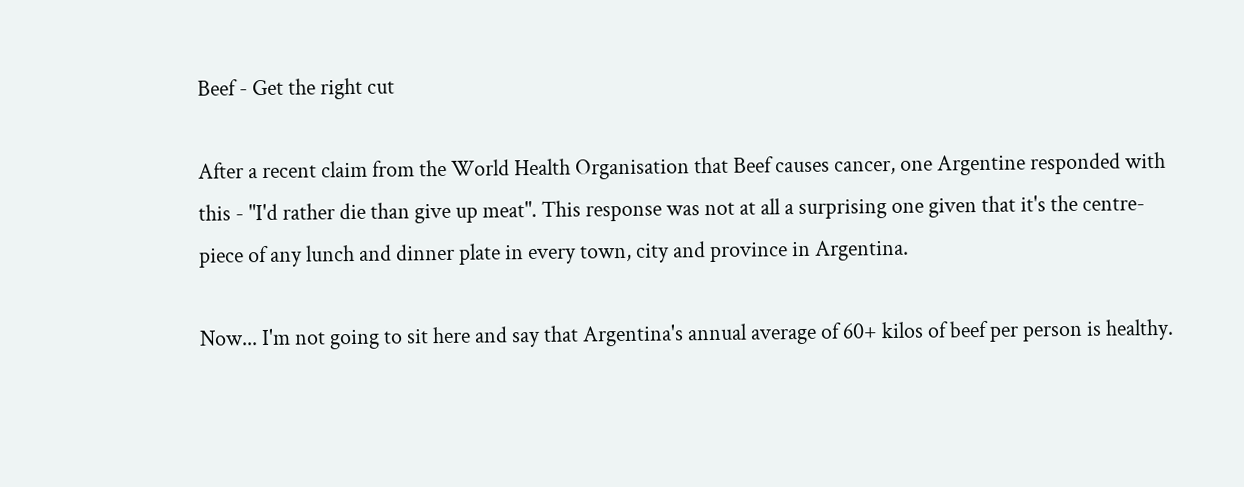Beef - Get the right cut

After a recent claim from the World Health Organisation that Beef causes cancer, one Argentine responded with this - "I'd rather die than give up meat". This response was not at all a surprising one given that it's the centre-piece of any lunch and dinner plate in every town, city and province in Argentina.

Now... I'm not going to sit here and say that Argentina's annual average of 60+ kilos of beef per person is healthy.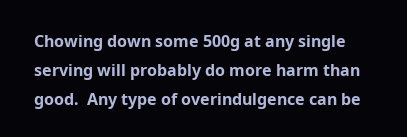Chowing down some 500g at any single serving will probably do more harm than good.  Any type of overindulgence can be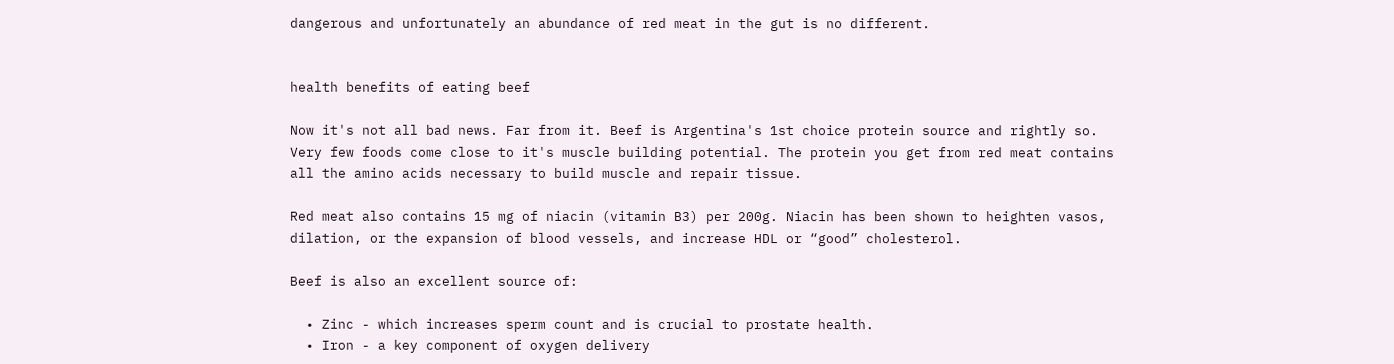dangerous and unfortunately an abundance of red meat in the gut is no different.


health benefits of eating beef

Now it's not all bad news. Far from it. Beef is Argentina's 1st choice protein source and rightly so. Very few foods come close to it's muscle building potential. The protein you get from red meat contains all the amino acids necessary to build muscle and repair tissue.

Red meat also contains 15 mg of niacin (vitamin B3) per 200g. Niacin has been shown to heighten vasos, dilation, or the expansion of blood vessels, and increase HDL or “good” cholesterol.

Beef is also an excellent source of:

  • Zinc - which increases sperm count and is crucial to prostate health.
  • Iron - a key component of oxygen delivery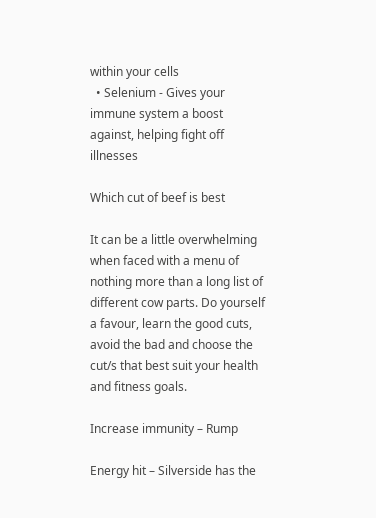within your cells
  • Selenium - Gives your immune system a boost against, helping fight off illnesses

Which cut of beef is best

It can be a little overwhelming when faced with a menu of nothing more than a long list of different cow parts. Do yourself a favour, learn the good cuts, avoid the bad and choose the cut/s that best suit your health and fitness goals.

Increase immunity – Rump

Energy hit – Silverside has the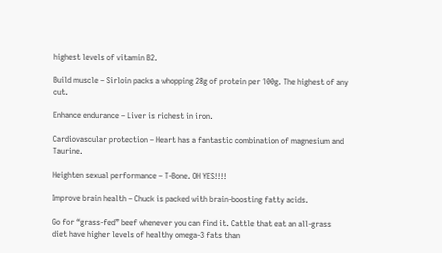highest levels of vitamin B2.

Build muscle – Sirloin packs a whopping 28g of protein per 100g. The highest of any cut.

Enhance endurance – Liver is richest in iron.

Cardiovascular protection – Heart has a fantastic combination of magnesium and Taurine.

Heighten sexual performance – T-Bone. OH YES!!!!

Improve brain health – Chuck is packed with brain-boosting fatty acids.

Go for “grass-fed” beef whenever you can find it. Cattle that eat an all-grass diet have higher levels of healthy omega-3 fats than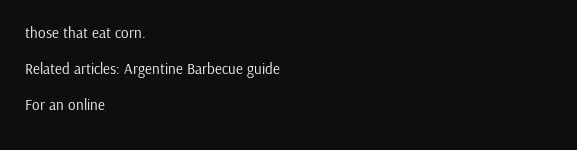those that eat corn.

Related articles: Argentine Barbecue guide

For an online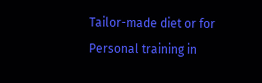Tailor-made diet or for Personal training in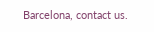Barcelona, contact us.